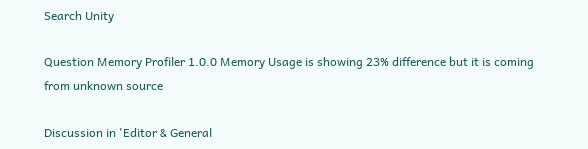Search Unity

Question Memory Profiler 1.0.0 Memory Usage is showing 23% difference but it is coming from unknown source

Discussion in 'Editor & General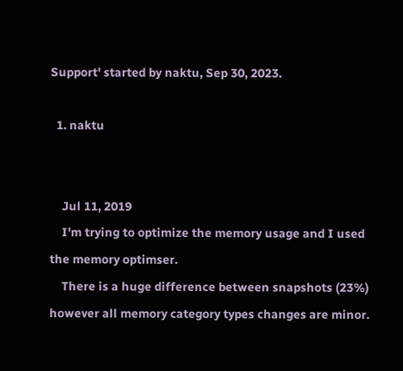Support' started by naktu, Sep 30, 2023.

  1. naktu


    Jul 11, 2019
    I'm trying to optimize the memory usage and I used the memory optimser.
    There is a huge difference between snapshots (23%) however all memory category types changes are minor.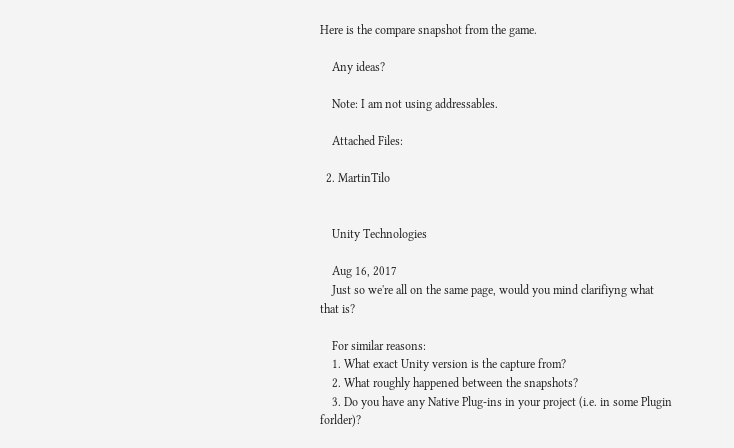Here is the compare snapshot from the game.

    Any ideas?

    Note: I am not using addressables.

    Attached Files:

  2. MartinTilo


    Unity Technologies

    Aug 16, 2017
    Just so we're all on the same page, would you mind clarifiyng what that is?

    For similar reasons:
    1. What exact Unity version is the capture from?
    2. What roughly happened between the snapshots?
    3. Do you have any Native Plug-ins in your project (i.e. in some Plugin forlder)?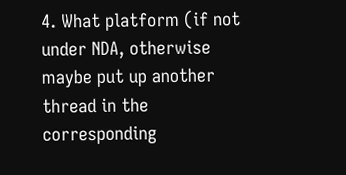4. What platform (if not under NDA, otherwise maybe put up another thread in the corresponding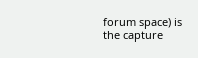forum space) is the capture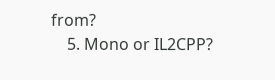from?
    5. Mono or IL2CPP?